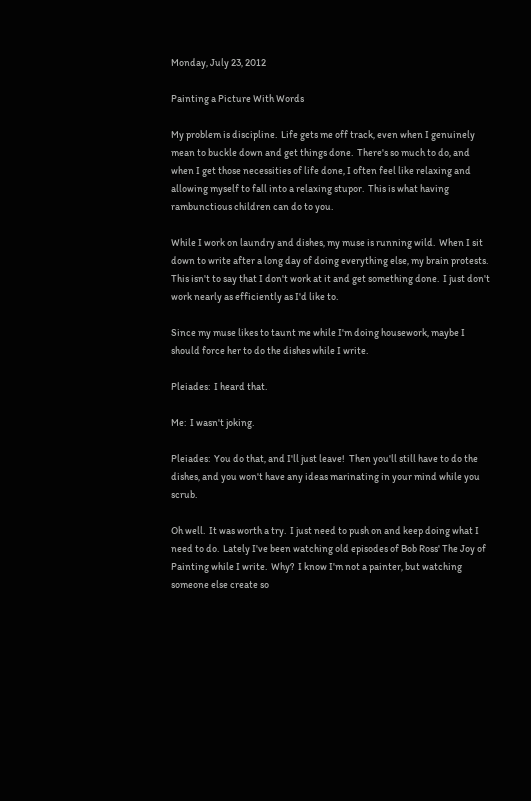Monday, July 23, 2012

Painting a Picture With Words

My problem is discipline.  Life gets me off track, even when I genuinely mean to buckle down and get things done.  There's so much to do, and when I get those necessities of life done, I often feel like relaxing and allowing myself to fall into a relaxing stupor.  This is what having rambunctious children can do to you.

While I work on laundry and dishes, my muse is running wild.  When I sit down to write after a long day of doing everything else, my brain protests.  This isn't to say that I don't work at it and get something done.  I just don't work nearly as efficiently as I'd like to.

Since my muse likes to taunt me while I'm doing housework, maybe I should force her to do the dishes while I write.

Pleiades:  I heard that.

Me:  I wasn't joking.

Pleiades:  You do that, and I'll just leave!  Then you'll still have to do the dishes, and you won't have any ideas marinating in your mind while you scrub.

Oh well.  It was worth a try.  I just need to push on and keep doing what I need to do.  Lately I've been watching old episodes of Bob Ross' The Joy of Painting while I write.  Why?  I know I'm not a painter, but watching someone else create so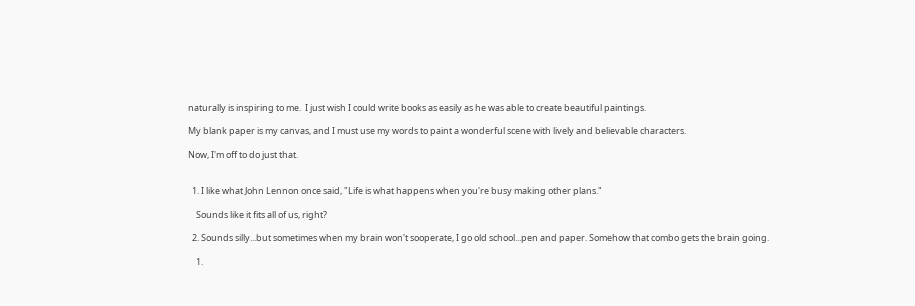naturally is inspiring to me.  I just wish I could write books as easily as he was able to create beautiful paintings.

My blank paper is my canvas, and I must use my words to paint a wonderful scene with lively and believable characters.

Now, I'm off to do just that.


  1. I like what John Lennon once said, "Life is what happens when you're busy making other plans."

    Sounds like it fits all of us, right?

  2. Sounds silly...but sometimes when my brain won't sooperate, I go old school...pen and paper. Somehow that combo gets the brain going.

    1.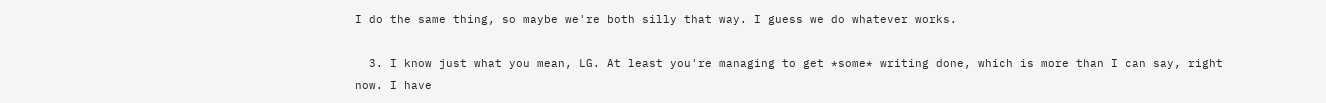I do the same thing, so maybe we're both silly that way. I guess we do whatever works.

  3. I know just what you mean, LG. At least you're managing to get *some* writing done, which is more than I can say, right now. I have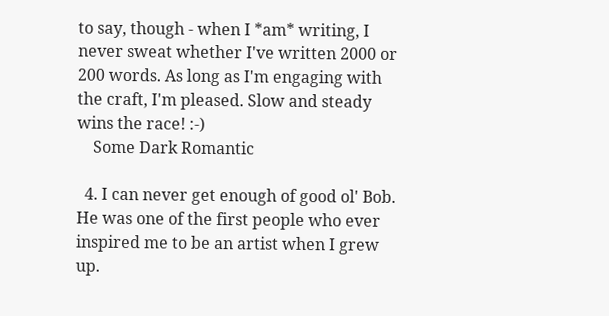to say, though - when I *am* writing, I never sweat whether I've written 2000 or 200 words. As long as I'm engaging with the craft, I'm pleased. Slow and steady wins the race! :-)
    Some Dark Romantic

  4. I can never get enough of good ol' Bob. He was one of the first people who ever inspired me to be an artist when I grew up.